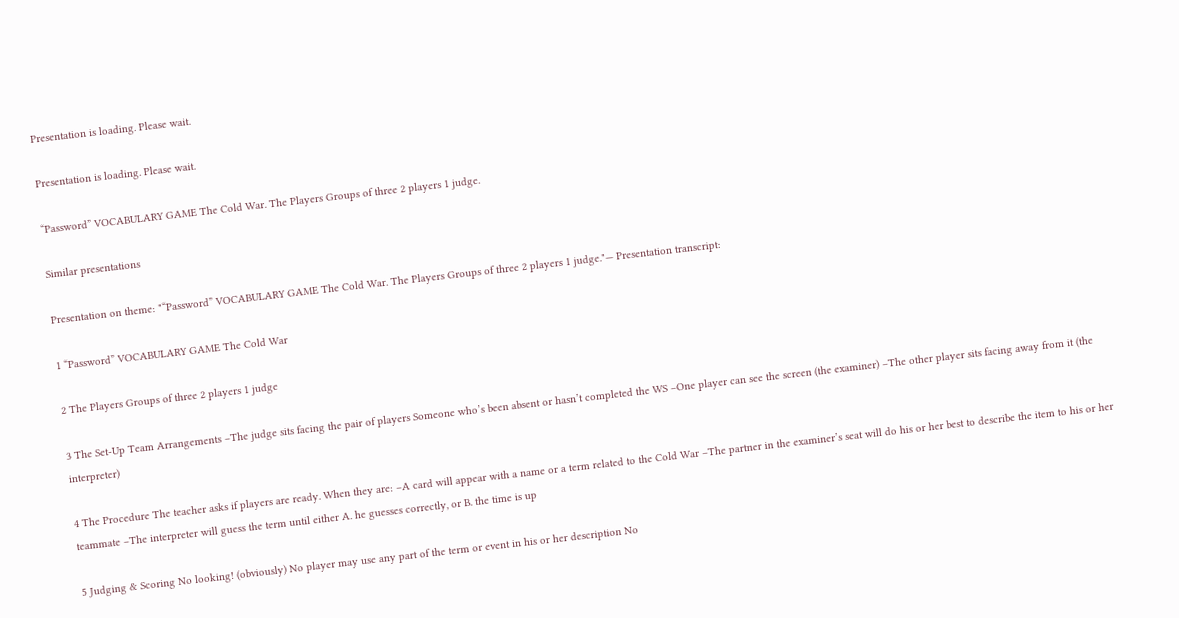Presentation is loading. Please wait.

Presentation is loading. Please wait.

“Password” VOCABULARY GAME The Cold War. The Players Groups of three 2 players 1 judge.

Similar presentations

Presentation on theme: "“Password” VOCABULARY GAME The Cold War. The Players Groups of three 2 players 1 judge."— Presentation transcript:

1 “Password” VOCABULARY GAME The Cold War

2 The Players Groups of three 2 players 1 judge

3 The Set-Up Team Arrangements –The judge sits facing the pair of players Someone who’s been absent or hasn’t completed the WS –One player can see the screen (the examiner) –The other player sits facing away from it (the interpreter)

4 The Procedure The teacher asks if players are ready. When they are: –A card will appear with a name or a term related to the Cold War –The partner in the examiner’s seat will do his or her best to describe the item to his or her teammate –The interpreter will guess the term until either A. he guesses correctly, or B. the time is up

5 Judging & Scoring No looking! (obviously) No player may use any part of the term or event in his or her description No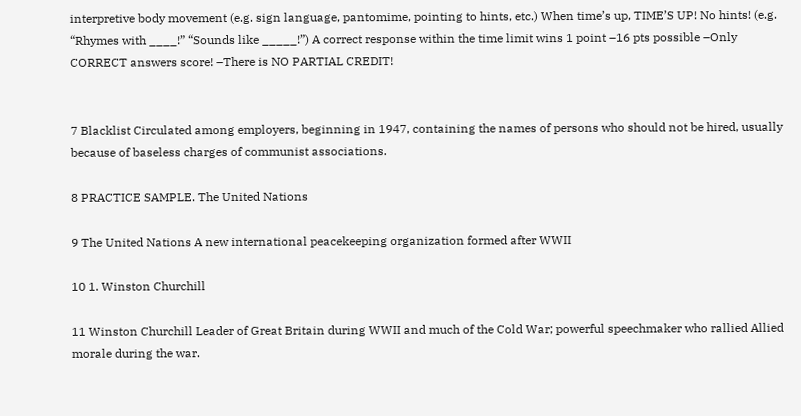interpretive body movement (e.g. sign language, pantomime, pointing to hints, etc.) When time’s up, TIME’S UP! No hints! (e.g. “Rhymes with ____!” “Sounds like _____!”) A correct response within the time limit wins 1 point –16 pts possible –Only CORRECT answers score! –There is NO PARTIAL CREDIT!


7 Blacklist Circulated among employers, beginning in 1947, containing the names of persons who should not be hired, usually because of baseless charges of communist associations.

8 PRACTICE SAMPLE. The United Nations

9 The United Nations A new international peacekeeping organization formed after WWII

10 1. Winston Churchill

11 Winston Churchill Leader of Great Britain during WWII and much of the Cold War; powerful speechmaker who rallied Allied morale during the war.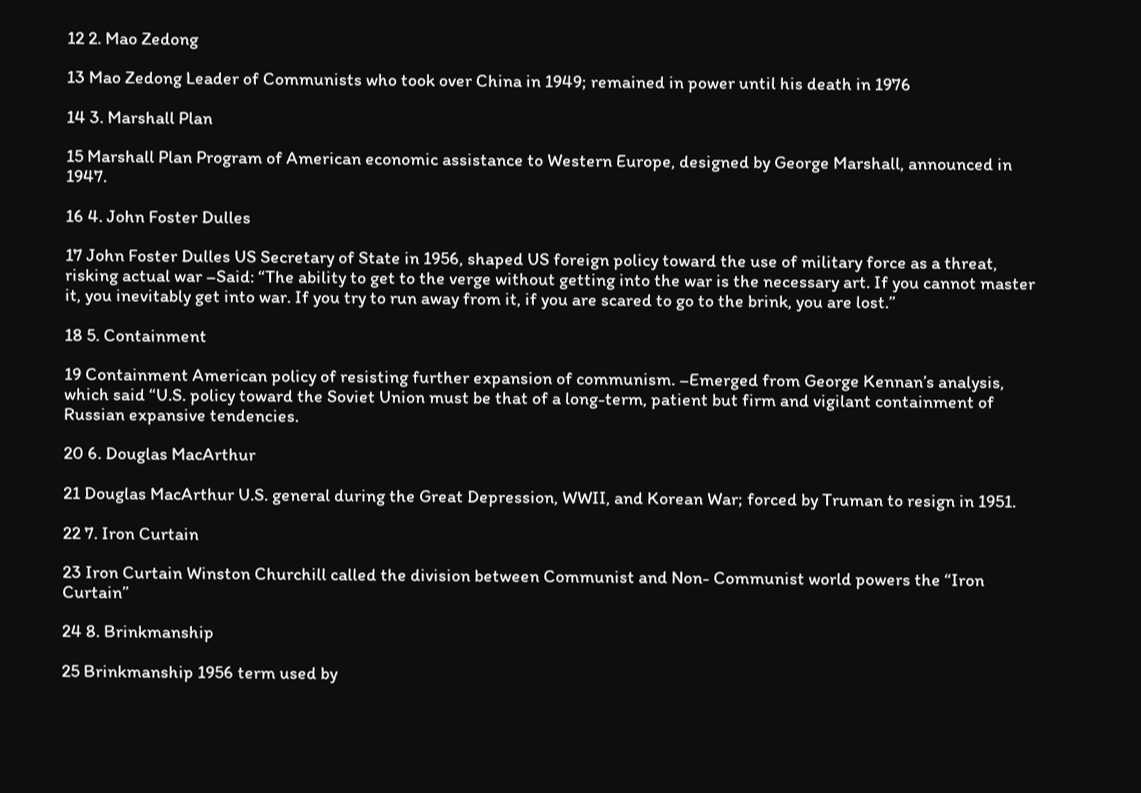12 2. Mao Zedong

13 Mao Zedong Leader of Communists who took over China in 1949; remained in power until his death in 1976

14 3. Marshall Plan

15 Marshall Plan Program of American economic assistance to Western Europe, designed by George Marshall, announced in 1947.

16 4. John Foster Dulles

17 John Foster Dulles US Secretary of State in 1956, shaped US foreign policy toward the use of military force as a threat, risking actual war –Said: “The ability to get to the verge without getting into the war is the necessary art. If you cannot master it, you inevitably get into war. If you try to run away from it, if you are scared to go to the brink, you are lost.”

18 5. Containment

19 Containment American policy of resisting further expansion of communism. –Emerged from George Kennan’s analysis, which said “U.S. policy toward the Soviet Union must be that of a long-term, patient but firm and vigilant containment of Russian expansive tendencies.

20 6. Douglas MacArthur

21 Douglas MacArthur U.S. general during the Great Depression, WWII, and Korean War; forced by Truman to resign in 1951.

22 7. Iron Curtain

23 Iron Curtain Winston Churchill called the division between Communist and Non- Communist world powers the “Iron Curtain”

24 8. Brinkmanship

25 Brinkmanship 1956 term used by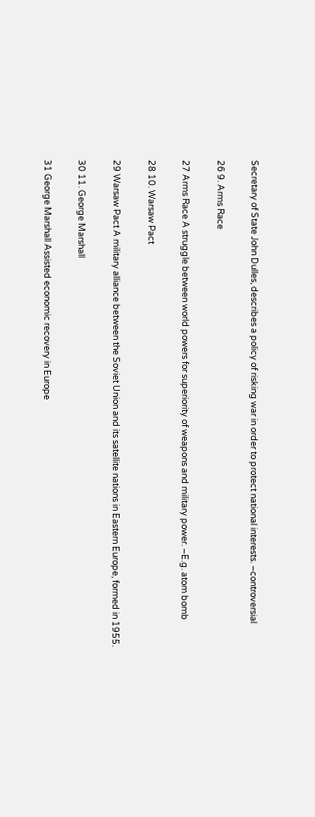Secretary of State John Dulles, describes a policy of risking war in order to protect national interests. –controversial

26 9. Arms Race

27 Arms Race A struggle between world powers for superiority of weapons and military power. –E.g. atom bomb

28 10. Warsaw Pact

29 Warsaw Pact A military alliance between the Soviet Union and its satellite nations in Eastern Europe, formed in 1955.

30 11. George Marshall

31 George Marshall Assisted economic recovery in Europe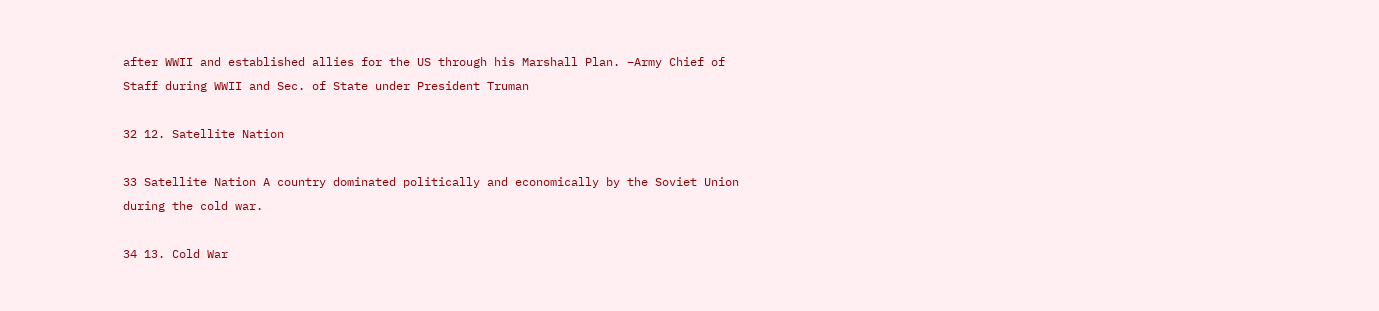after WWII and established allies for the US through his Marshall Plan. –Army Chief of Staff during WWII and Sec. of State under President Truman

32 12. Satellite Nation

33 Satellite Nation A country dominated politically and economically by the Soviet Union during the cold war.

34 13. Cold War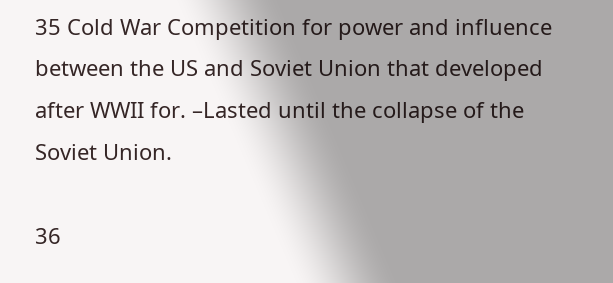35 Cold War Competition for power and influence between the US and Soviet Union that developed after WWII for. –Lasted until the collapse of the Soviet Union.

36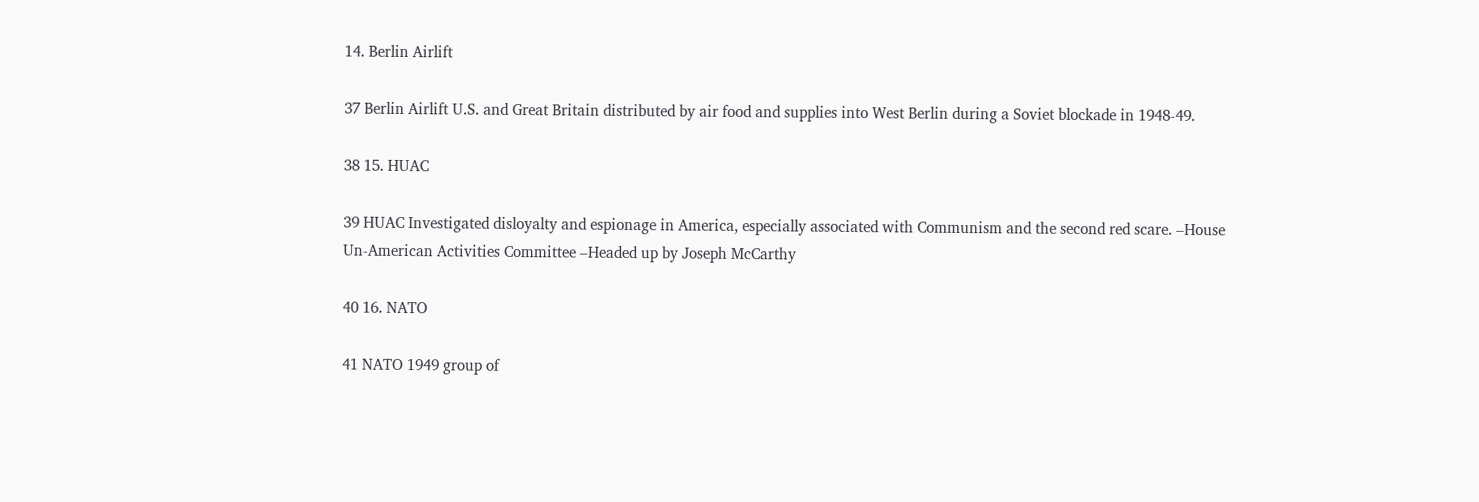14. Berlin Airlift

37 Berlin Airlift U.S. and Great Britain distributed by air food and supplies into West Berlin during a Soviet blockade in 1948-49.

38 15. HUAC

39 HUAC Investigated disloyalty and espionage in America, especially associated with Communism and the second red scare. –House Un-American Activities Committee –Headed up by Joseph McCarthy

40 16. NATO

41 NATO 1949 group of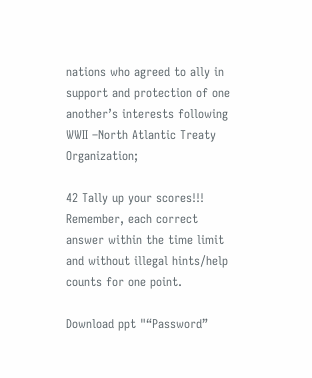nations who agreed to ally in support and protection of one another’s interests following WWII –North Atlantic Treaty Organization;

42 Tally up your scores!!! Remember, each correct answer within the time limit and without illegal hints/help counts for one point.

Download ppt "“Password”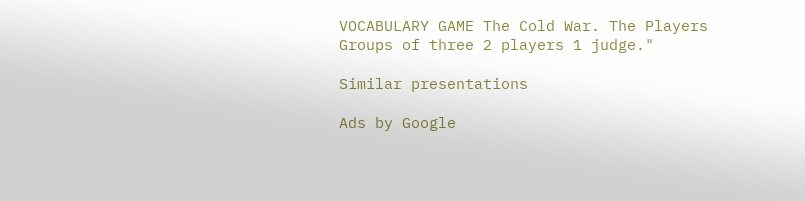VOCABULARY GAME The Cold War. The Players Groups of three 2 players 1 judge."

Similar presentations

Ads by Google